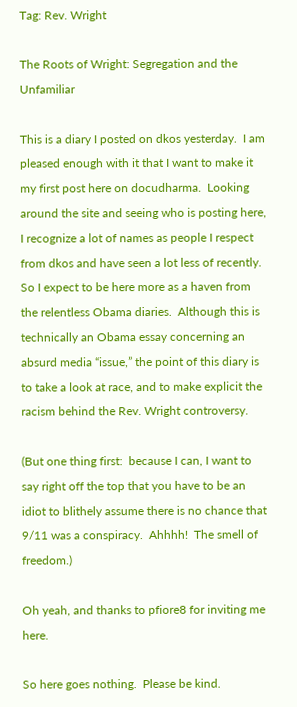Tag: Rev. Wright

The Roots of Wright: Segregation and the Unfamiliar

This is a diary I posted on dkos yesterday.  I am pleased enough with it that I want to make it my first post here on docudharma.  Looking around the site and seeing who is posting here, I recognize a lot of names as people I respect from dkos and have seen a lot less of recently.  So I expect to be here more as a haven from the relentless Obama diaries.  Although this is technically an Obama essay concerning an absurd media “issue,” the point of this diary is to take a look at race, and to make explicit the racism behind the Rev. Wright controversy.

(But one thing first:  because I can, I want to say right off the top that you have to be an idiot to blithely assume there is no chance that 9/11 was a conspiracy.  Ahhhh!  The smell of freedom.)

Oh yeah, and thanks to pfiore8 for inviting me here.

So here goes nothing.  Please be kind.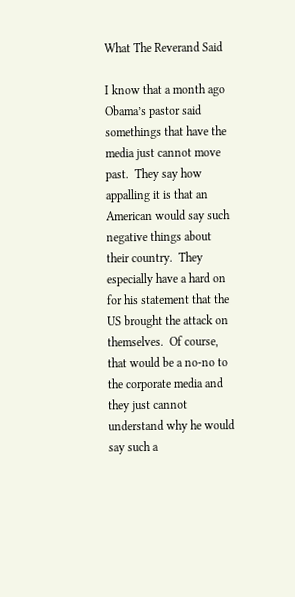What The Reverand Said

I know that a month ago Obama’s pastor said somethings that have the media just cannot move past.  They say how appalling it is that an American would say such negative things about their country.  They especially have a hard on for his statement that the US brought the attack on themselves.  Of course, that would be a no-no to the corporate media and they just cannot understand why he would say such a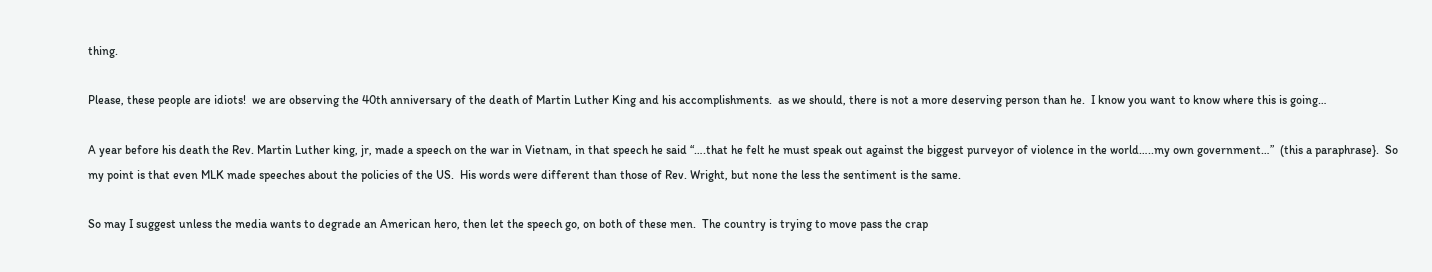thing.

Please, these people are idiots!  we are observing the 40th anniversary of the death of Martin Luther King and his accomplishments.  as we should, there is not a more deserving person than he.  I know you want to know where this is going…

A year before his death the Rev. Martin Luther king, jr, made a speech on the war in Vietnam, in that speech he said “….that he felt he must speak out against the biggest purveyor of violence in the world…..my own government…”  (this a paraphrase}.  So my point is that even MLK made speeches about the policies of the US.  His words were different than those of Rev. Wright, but none the less the sentiment is the same.

So may I suggest unless the media wants to degrade an American hero, then let the speech go, on both of these men.  The country is trying to move pass the crap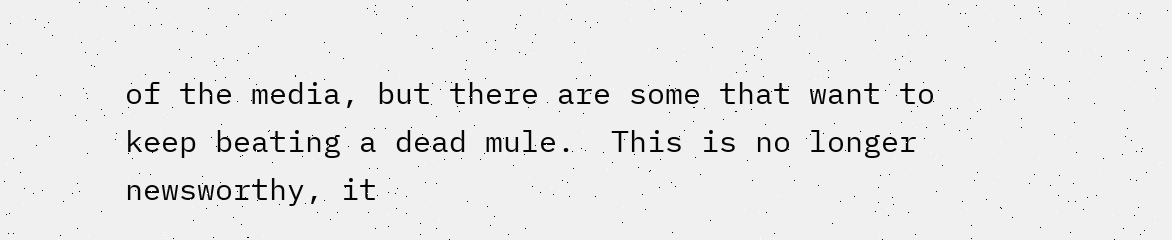of the media, but there are some that want to keep beating a dead mule.  This is no longer newsworthy, it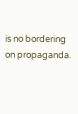is no bordering on propaganda.